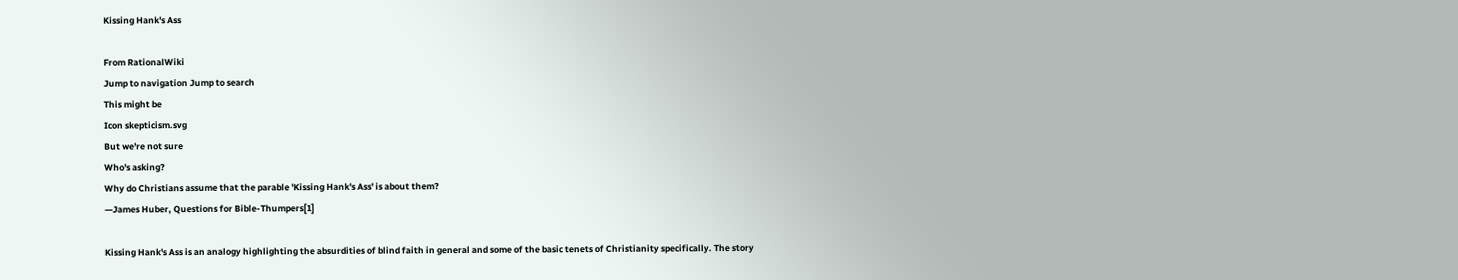Kissing Hank's Ass

From RationalWiki
Jump to navigation Jump to search
This might be
Icon skepticism.svg
But we're not sure
Who's asking?
Why do Christians assume that the parable 'Kissing Hank's Ass' is about them?
—James Huber, Questions for Bible-Thumpers[1]

Kissing Hank's Ass is an analogy highlighting the absurdities of blind faith in general and some of the basic tenets of Christianity specifically. The story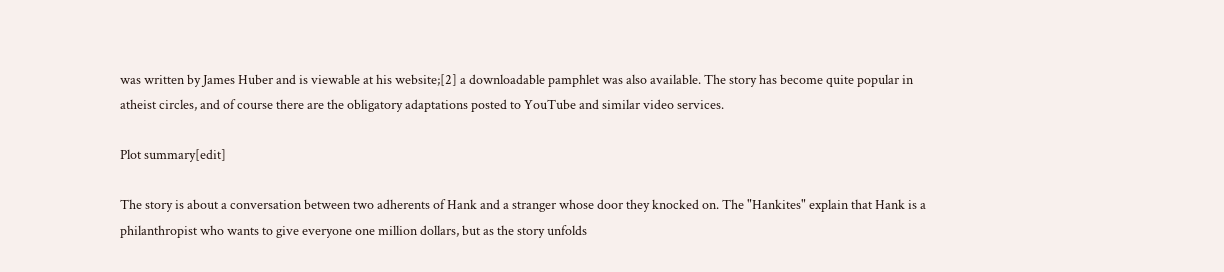was written by James Huber and is viewable at his website;[2] a downloadable pamphlet was also available. The story has become quite popular in atheist circles, and of course there are the obligatory adaptations posted to YouTube and similar video services.

Plot summary[edit]

The story is about a conversation between two adherents of Hank and a stranger whose door they knocked on. The "Hankites" explain that Hank is a philanthropist who wants to give everyone one million dollars, but as the story unfolds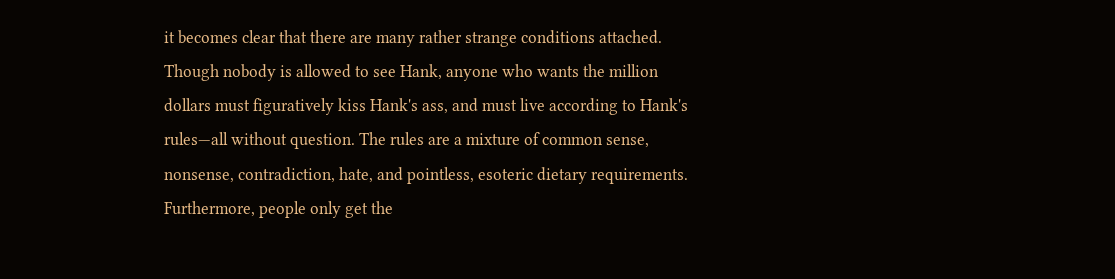it becomes clear that there are many rather strange conditions attached. Though nobody is allowed to see Hank, anyone who wants the million dollars must figuratively kiss Hank's ass, and must live according to Hank's rules—all without question. The rules are a mixture of common sense, nonsense, contradiction, hate, and pointless, esoteric dietary requirements. Furthermore, people only get the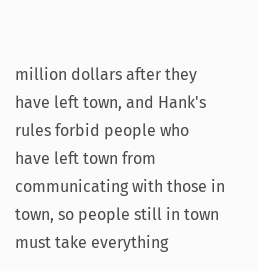million dollars after they have left town, and Hank's rules forbid people who have left town from communicating with those in town, so people still in town must take everything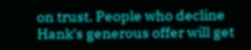on trust. People who decline Hank's generous offer will get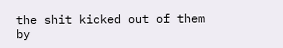the shit kicked out of them by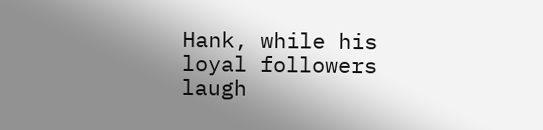Hank, while his loyal followers laugh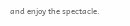and enjoy the spectacle.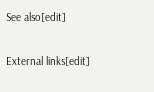See also[edit]

External links[edit]